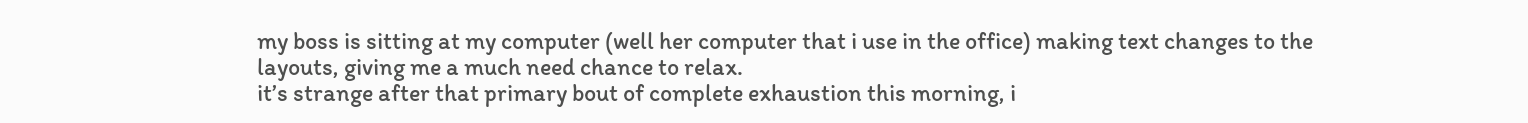my boss is sitting at my computer (well her computer that i use in the office) making text changes to the layouts, giving me a much need chance to relax.
it’s strange after that primary bout of complete exhaustion this morning, i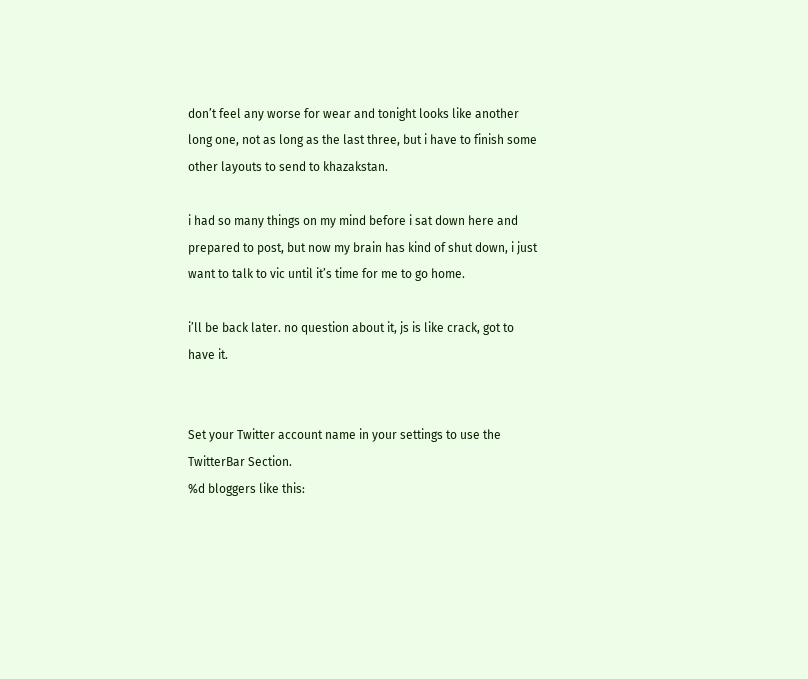don’t feel any worse for wear and tonight looks like another long one, not as long as the last three, but i have to finish some other layouts to send to khazakstan.

i had so many things on my mind before i sat down here and prepared to post, but now my brain has kind of shut down, i just want to talk to vic until it’s time for me to go home.

i’ll be back later. no question about it, js is like crack, got to have it.


Set your Twitter account name in your settings to use the TwitterBar Section.
%d bloggers like this: